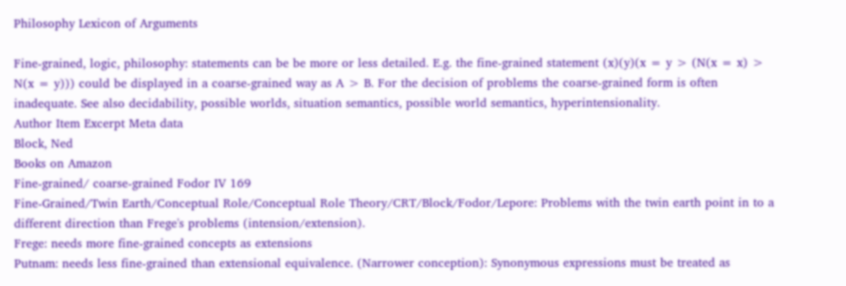Philosophy Lexicon of Arguments

Fine-grained, logic, philosophy: statements can be be more or less detailed. E.g. the fine-grained statement (x)(y)(x = y > (N(x = x) > N(x = y))) could be displayed in a coarse-grained way as A > B. For the decision of problems the coarse-grained form is often inadequate. See also decidability, possible worlds, situation semantics, possible world semantics, hyperintensionality.
Author Item Excerpt Meta data
Block, Ned
Books on Amazon
Fine-grained/ coarse-grained Fodor IV 169
Fine-Grained/Twin Earth/Conceptual Role/Conceptual Role Theory/CRT/Block/Fodor/Lepore: Problems with the twin earth point in to a different direction than Frege's problems (intension/extension).
Frege: needs more fine-grained concepts as extensions
Putnam: needs less fine-grained than extensional equivalence. (Narrower conception): Synonymous expressions must be treated as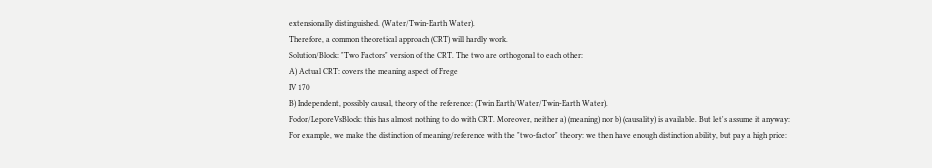extensionally distinguished. (Water/Twin-Earth Water).
Therefore, a common theoretical approach (CRT) will hardly work.
Solution/Block: "Two Factors" version of the CRT. The two are orthogonal to each other:
A) Actual CRT: covers the meaning aspect of Frege
IV 170
B) Independent, possibly causal, theory of the reference: (Twin Earth/Water/Twin-Earth Water).
Fodor/LeporeVsBlock: this has almost nothing to do with CRT. Moreover, neither a) (meaning) nor b) (causality) is available. But let's assume it anyway:
For example, we make the distinction of meaning/reference with the "two-factor" theory: we then have enough distinction ability, but pay a high price: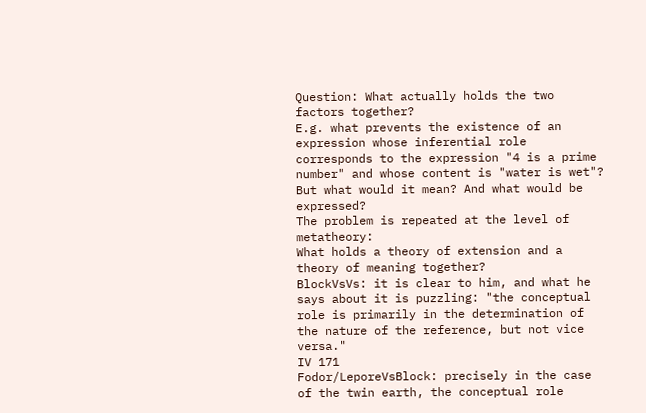Question: What actually holds the two factors together?
E.g. what prevents the existence of an expression whose inferential role corresponds to the expression "4 is a prime number" and whose content is "water is wet"?
But what would it mean? And what would be expressed?
The problem is repeated at the level of metatheory:
What holds a theory of extension and a theory of meaning together?
BlockVsVs: it is clear to him, and what he says about it is puzzling: "the conceptual role is primarily in the determination of the nature of the reference, but not vice versa."
IV 171
Fodor/LeporeVsBlock: precisely in the case of the twin earth, the conceptual role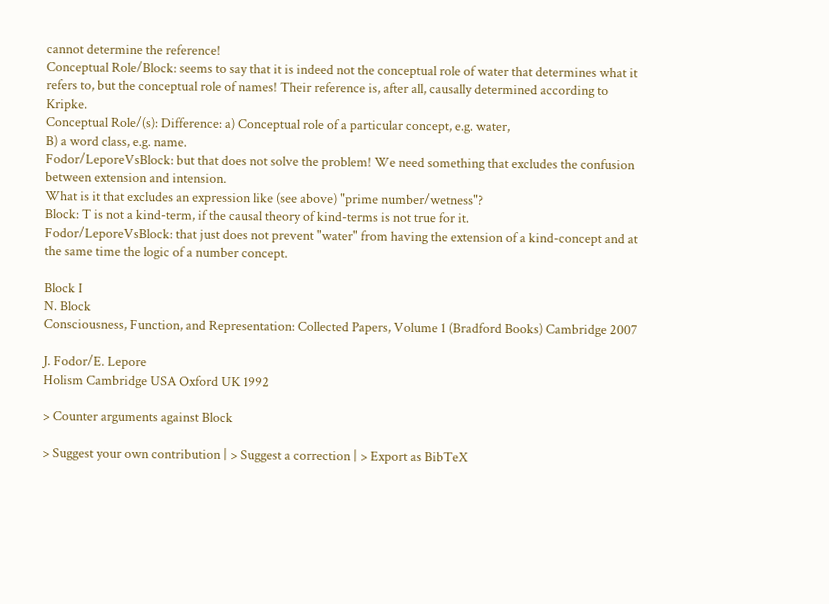cannot determine the reference!
Conceptual Role/Block: seems to say that it is indeed not the conceptual role of water that determines what it refers to, but the conceptual role of names! Their reference is, after all, causally determined according to Kripke.
Conceptual Role/(s): Difference: a) Conceptual role of a particular concept, e.g. water,
B) a word class, e.g. name.
Fodor/LeporeVsBlock: but that does not solve the problem! We need something that excludes the confusion between extension and intension.
What is it that excludes an expression like (see above) "prime number/wetness"?
Block: T is not a kind-term, if the causal theory of kind-terms is not true for it.
Fodor/LeporeVsBlock: that just does not prevent "water" from having the extension of a kind-concept and at the same time the logic of a number concept.

Block I
N. Block
Consciousness, Function, and Representation: Collected Papers, Volume 1 (Bradford Books) Cambridge 2007

J. Fodor/E. Lepore
Holism Cambridge USA Oxford UK 1992

> Counter arguments against Block

> Suggest your own contribution | > Suggest a correction | > Export as BibTeX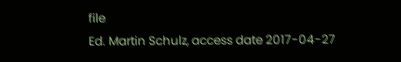file
Ed. Martin Schulz, access date 2017-04-27